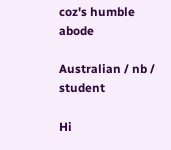coz's humble abode

Australian / nb / student

Hi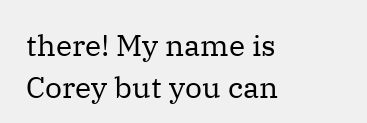there! My name is Corey but you can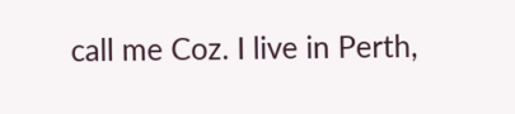call me Coz. I live in Perth,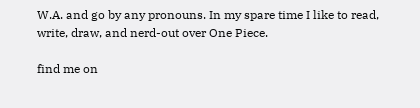W.A. and go by any pronouns. In my spare time I like to read, write, draw, and nerd-out over One Piece.

find me on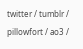twitter / tumblr / pillowfort / ao3 /